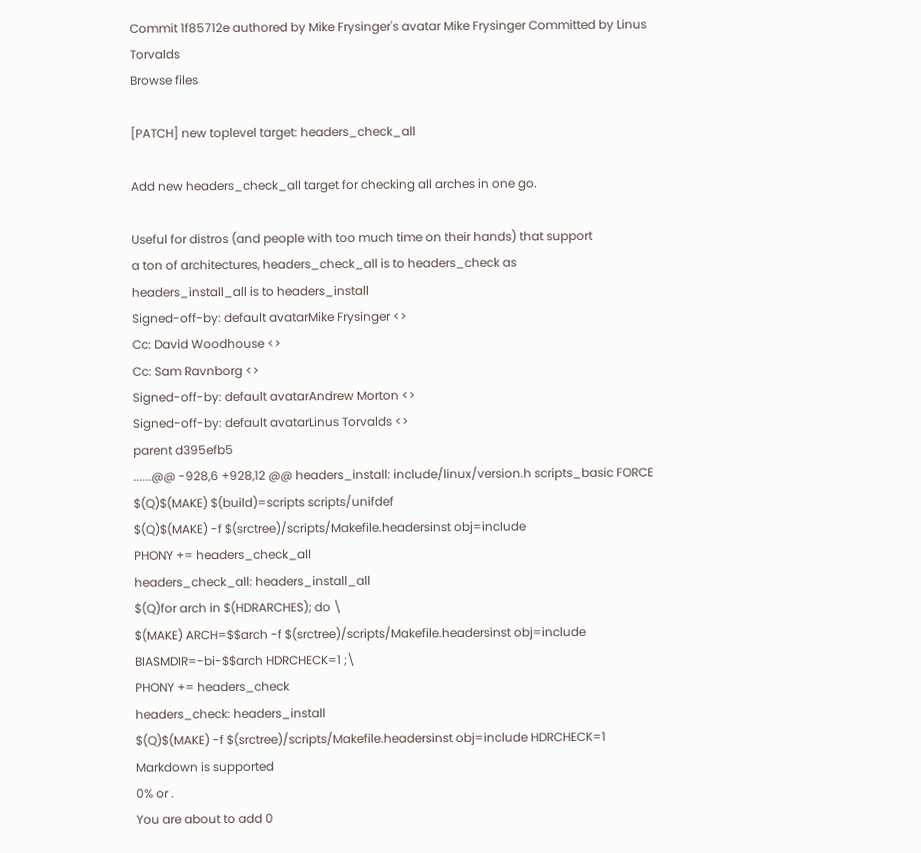Commit 1f85712e authored by Mike Frysinger's avatar Mike Frysinger Committed by Linus Torvalds
Browse files

[PATCH] new toplevel target: headers_check_all

Add new headers_check_all target for checking all arches in one go.

Useful for distros (and people with too much time on their hands) that support
a ton of architectures, headers_check_all is to headers_check as
headers_install_all is to headers_install
Signed-off-by: default avatarMike Frysinger <>
Cc: David Woodhouse <>
Cc: Sam Ravnborg <>
Signed-off-by: default avatarAndrew Morton <>
Signed-off-by: default avatarLinus Torvalds <>
parent d395efb5
......@@ -928,6 +928,12 @@ headers_install: include/linux/version.h scripts_basic FORCE
$(Q)$(MAKE) $(build)=scripts scripts/unifdef
$(Q)$(MAKE) -f $(srctree)/scripts/Makefile.headersinst obj=include
PHONY += headers_check_all
headers_check_all: headers_install_all
$(Q)for arch in $(HDRARCHES); do \
$(MAKE) ARCH=$$arch -f $(srctree)/scripts/Makefile.headersinst obj=include BIASMDIR=-bi-$$arch HDRCHECK=1 ;\
PHONY += headers_check
headers_check: headers_install
$(Q)$(MAKE) -f $(srctree)/scripts/Makefile.headersinst obj=include HDRCHECK=1
Markdown is supported
0% or .
You are about to add 0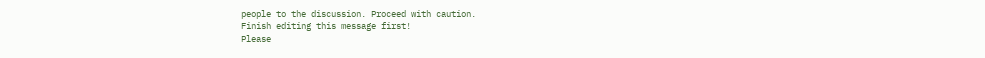people to the discussion. Proceed with caution.
Finish editing this message first!
Please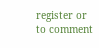register or to comment